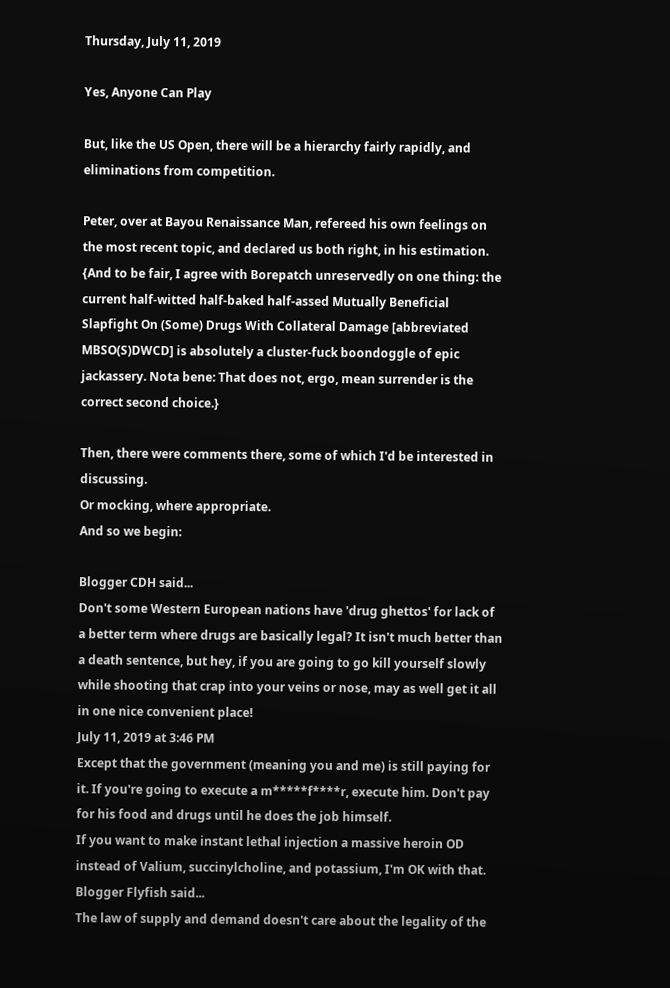Thursday, July 11, 2019

Yes, Anyone Can Play

But, like the US Open, there will be a hierarchy fairly rapidly, and eliminations from competition.

Peter, over at Bayou Renaissance Man, refereed his own feelings on the most recent topic, and declared us both right, in his estimation. {And to be fair, I agree with Borepatch unreservedly on one thing: the current half-witted half-baked half-assed Mutually Beneficial Slapfight On (Some) Drugs With Collateral Damage [abbreviated MBSO(S)DWCD] is absolutely a cluster-fuck boondoggle of epic jackassery. Nota bene: That does not, ergo, mean surrender is the correct second choice.}

Then, there were comments there, some of which I'd be interested in discussing.
Or mocking, where appropriate.
And so we begin:

Blogger CDH said...
Don't some Western European nations have 'drug ghettos' for lack of a better term where drugs are basically legal? It isn't much better than a death sentence, but hey, if you are going to go kill yourself slowly while shooting that crap into your veins or nose, may as well get it all in one nice convenient place!
July 11, 2019 at 3:46 PM
Except that the government (meaning you and me) is still paying for it. If you're going to execute a m*****f****r, execute him. Don't pay for his food and drugs until he does the job himself.
If you want to make instant lethal injection a massive heroin OD instead of Valium, succinylcholine, and potassium, I'm OK with that.
Blogger Flyfish said...
The law of supply and demand doesn't care about the legality of the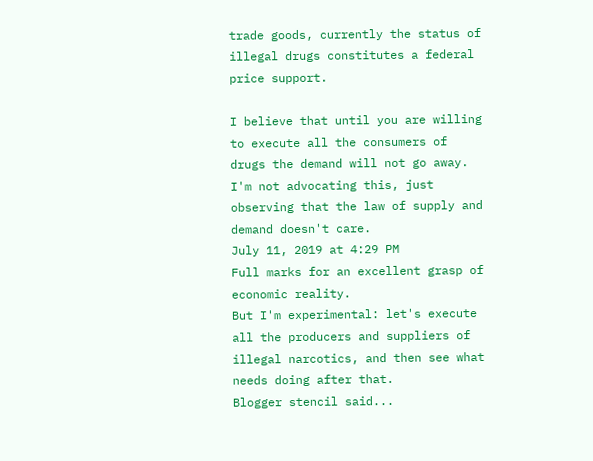trade goods, currently the status of illegal drugs constitutes a federal price support.

I believe that until you are willing to execute all the consumers of drugs the demand will not go away. I'm not advocating this, just observing that the law of supply and demand doesn't care.
July 11, 2019 at 4:29 PM
Full marks for an excellent grasp of economic reality.
But I'm experimental: let's execute all the producers and suppliers of illegal narcotics, and then see what needs doing after that.
Blogger stencil said...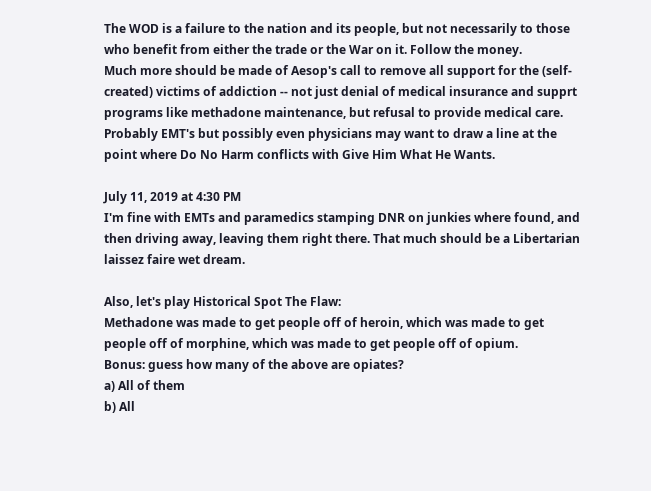The WOD is a failure to the nation and its people, but not necessarily to those who benefit from either the trade or the War on it. Follow the money.
Much more should be made of Aesop's call to remove all support for the (self-created) victims of addiction -- not just denial of medical insurance and supprt programs like methadone maintenance, but refusal to provide medical care. Probably EMT's but possibly even physicians may want to draw a line at the point where Do No Harm conflicts with Give Him What He Wants.

July 11, 2019 at 4:30 PM
I'm fine with EMTs and paramedics stamping DNR on junkies where found, and then driving away, leaving them right there. That much should be a Libertarian laissez faire wet dream.

Also, let's play Historical Spot The Flaw:
Methadone was made to get people off of heroin, which was made to get people off of morphine, which was made to get people off of opium.
Bonus: guess how many of the above are opiates?
a) All of them
b) All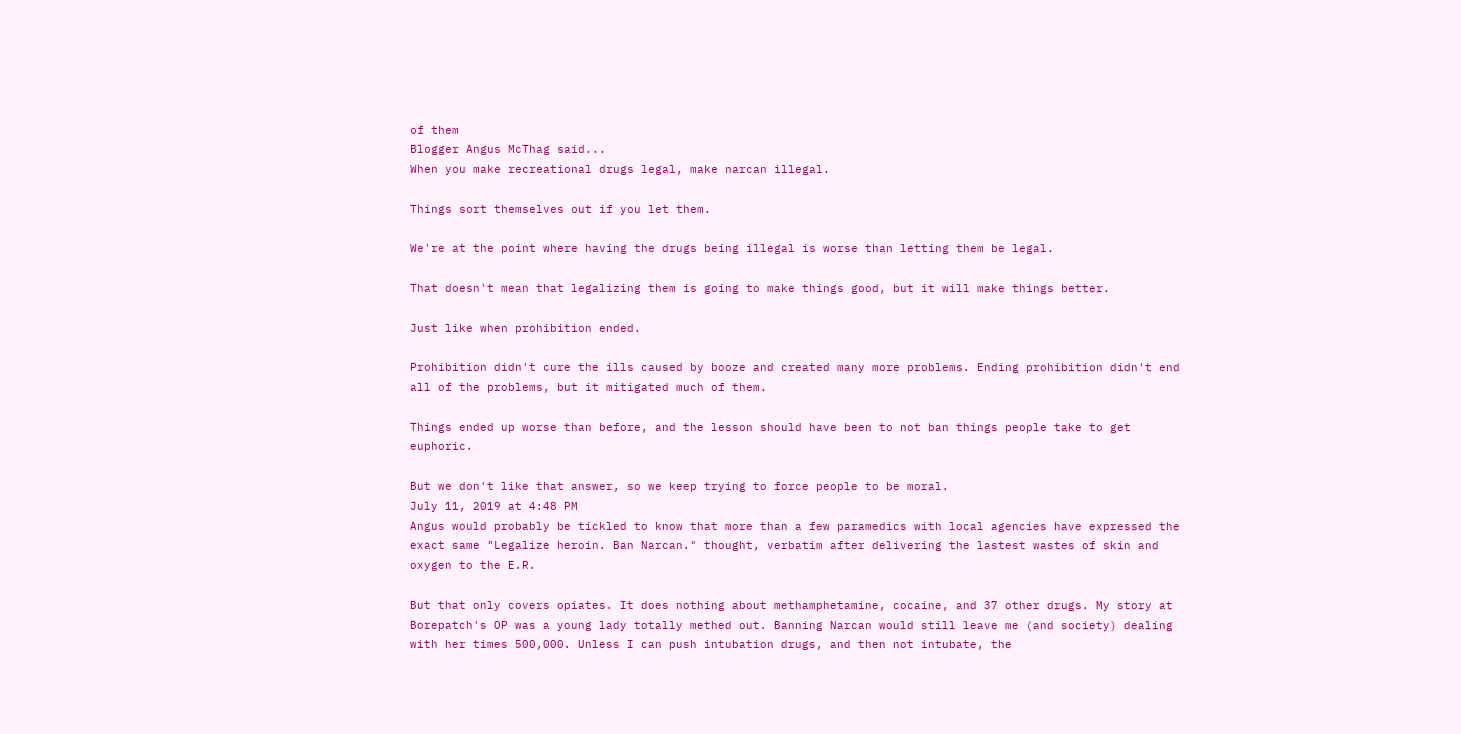of them
Blogger Angus McThag said...
When you make recreational drugs legal, make narcan illegal.

Things sort themselves out if you let them.

We're at the point where having the drugs being illegal is worse than letting them be legal.

That doesn't mean that legalizing them is going to make things good, but it will make things better.

Just like when prohibition ended.

Prohibition didn't cure the ills caused by booze and created many more problems. Ending prohibition didn't end all of the problems, but it mitigated much of them.

Things ended up worse than before, and the lesson should have been to not ban things people take to get euphoric.

But we don't like that answer, so we keep trying to force people to be moral.
July 11, 2019 at 4:48 PM
Angus would probably be tickled to know that more than a few paramedics with local agencies have expressed the exact same "Legalize heroin. Ban Narcan." thought, verbatim after delivering the lastest wastes of skin and oxygen to the E.R.

But that only covers opiates. It does nothing about methamphetamine, cocaine, and 37 other drugs. My story at Borepatch's OP was a young lady totally methed out. Banning Narcan would still leave me (and society) dealing with her times 500,000. Unless I can push intubation drugs, and then not intubate, the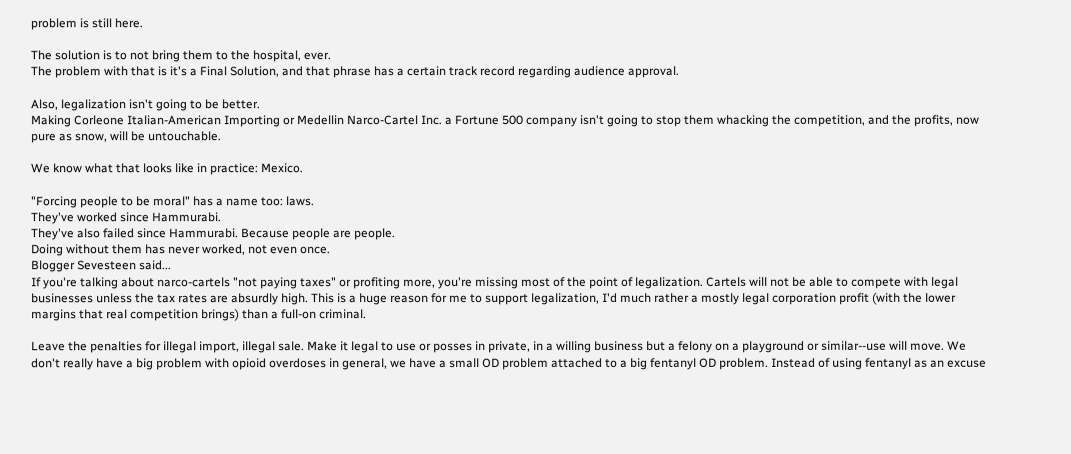problem is still here.

The solution is to not bring them to the hospital, ever.
The problem with that is it's a Final Solution, and that phrase has a certain track record regarding audience approval.

Also, legalization isn't going to be better.
Making Corleone Italian-American Importing or Medellin Narco-Cartel Inc. a Fortune 500 company isn't going to stop them whacking the competition, and the profits, now pure as snow, will be untouchable.

We know what that looks like in practice: Mexico.

"Forcing people to be moral" has a name too: laws.
They've worked since Hammurabi.
They've also failed since Hammurabi. Because people are people.
Doing without them has never worked, not even once.
Blogger Sevesteen said...
If you're talking about narco-cartels "not paying taxes" or profiting more, you're missing most of the point of legalization. Cartels will not be able to compete with legal businesses unless the tax rates are absurdly high. This is a huge reason for me to support legalization, I'd much rather a mostly legal corporation profit (with the lower margins that real competition brings) than a full-on criminal.

Leave the penalties for illegal import, illegal sale. Make it legal to use or posses in private, in a willing business but a felony on a playground or similar--use will move. We don't really have a big problem with opioid overdoses in general, we have a small OD problem attached to a big fentanyl OD problem. Instead of using fentanyl as an excuse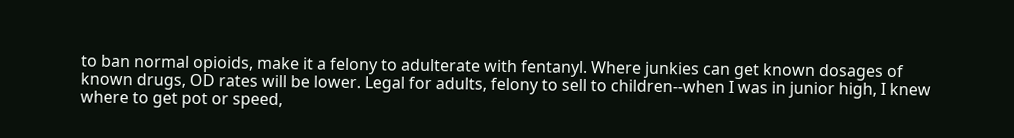to ban normal opioids, make it a felony to adulterate with fentanyl. Where junkies can get known dosages of known drugs, OD rates will be lower. Legal for adults, felony to sell to children--when I was in junior high, I knew where to get pot or speed,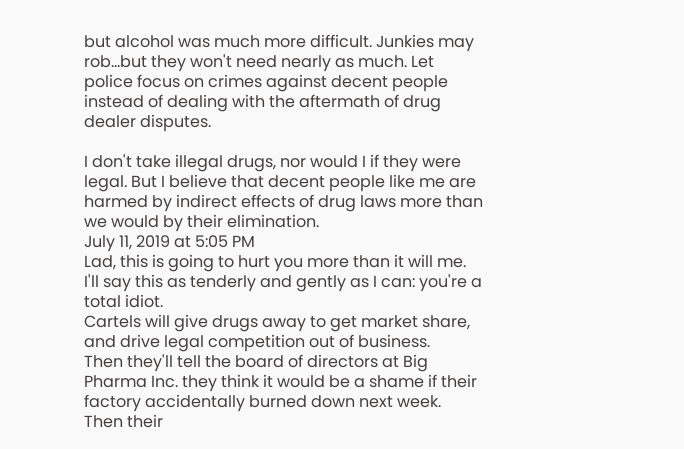but alcohol was much more difficult. Junkies may rob...but they won't need nearly as much. Let police focus on crimes against decent people instead of dealing with the aftermath of drug dealer disputes.

I don't take illegal drugs, nor would I if they were legal. But I believe that decent people like me are harmed by indirect effects of drug laws more than we would by their elimination.
July 11, 2019 at 5:05 PM
Lad, this is going to hurt you more than it will me.
I'll say this as tenderly and gently as I can: you're a total idiot.
Cartels will give drugs away to get market share, and drive legal competition out of business.
Then they'll tell the board of directors at Big Pharma Inc. they think it would be a shame if their factory accidentally burned down next week.
Then their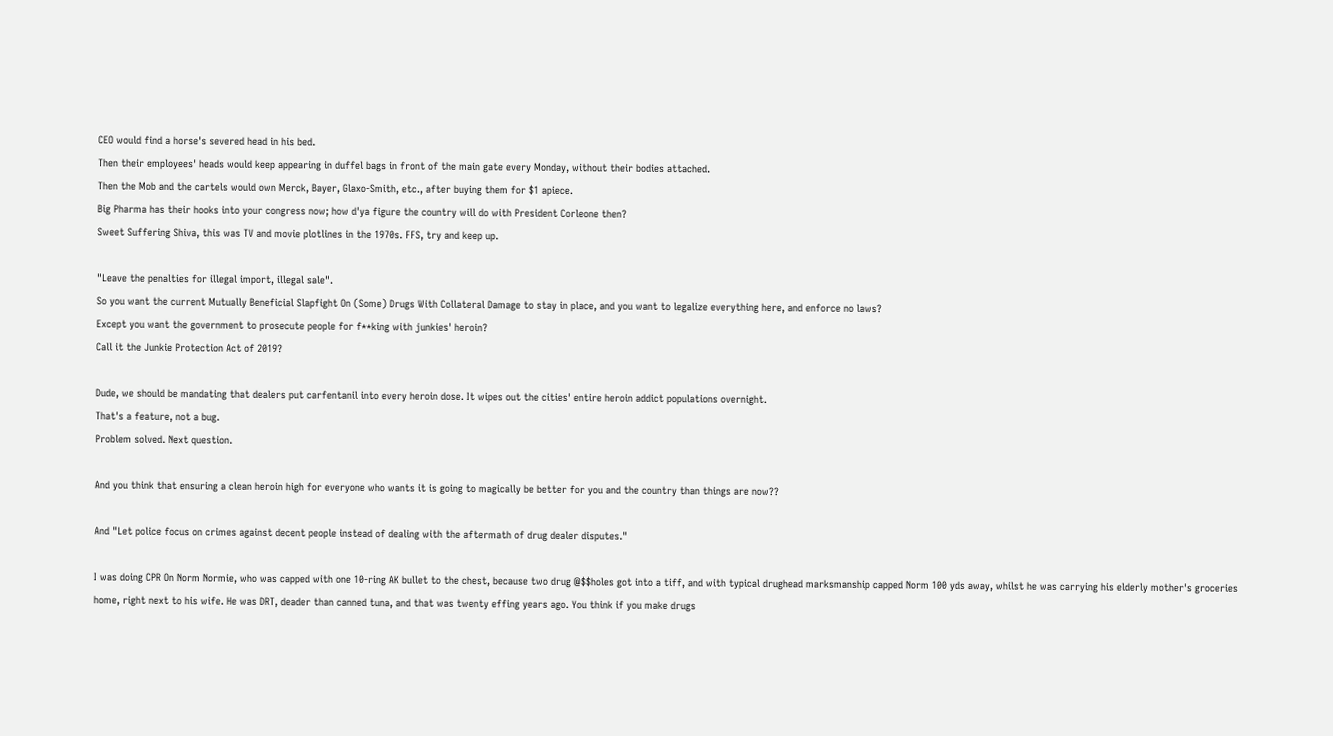CEO would find a horse's severed head in his bed.
Then their employees' heads would keep appearing in duffel bags in front of the main gate every Monday, without their bodies attached.
Then the Mob and the cartels would own Merck, Bayer, Glaxo-Smith, etc., after buying them for $1 apiece.
Big Pharma has their hooks into your congress now; how d'ya figure the country will do with President Corleone then?
Sweet Suffering Shiva, this was TV and movie plotlines in the 1970s. FFS, try and keep up.

"Leave the penalties for illegal import, illegal sale".
So you want the current Mutually Beneficial Slapfight On (Some) Drugs With Collateral Damage to stay in place, and you want to legalize everything here, and enforce no laws?
Except you want the government to prosecute people for f**king with junkies' heroin?
Call it the Junkie Protection Act of 2019?

Dude, we should be mandating that dealers put carfentanil into every heroin dose. It wipes out the cities' entire heroin addict populations overnight.
That's a feature, not a bug.
Problem solved. Next question.

And you think that ensuring a clean heroin high for everyone who wants it is going to magically be better for you and the country than things are now??

And "Let police focus on crimes against decent people instead of dealing with the aftermath of drug dealer disputes."

I was doing CPR On Norm Normie, who was capped with one 10-ring AK bullet to the chest, because two drug @$$holes got into a tiff, and with typical drughead marksmanship capped Norm 100 yds away, whilst he was carrying his elderly mother's groceries home, right next to his wife. He was DRT, deader than canned tuna, and that was twenty effing years ago. You think if you make drugs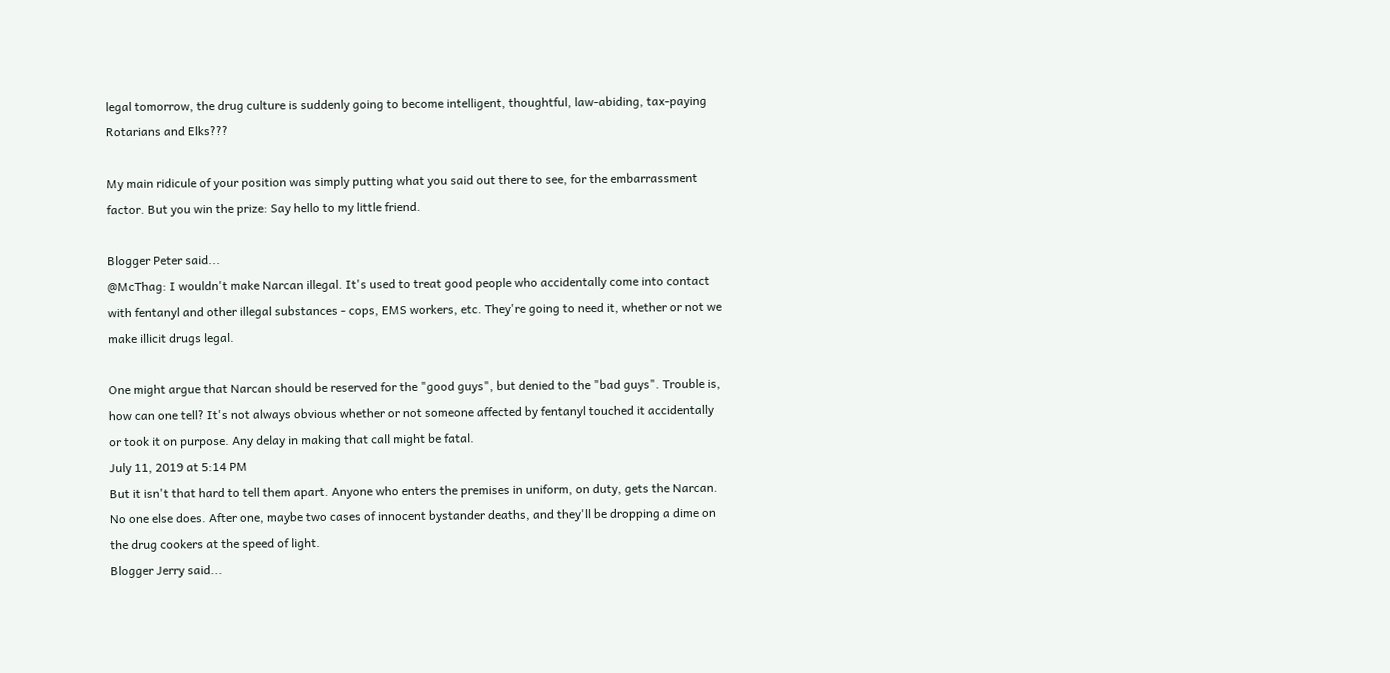legal tomorrow, the drug culture is suddenly going to become intelligent, thoughtful, law-abiding, tax-paying Rotarians and Elks???

My main ridicule of your position was simply putting what you said out there to see, for the embarrassment factor. But you win the prize: Say hello to my little friend.

Blogger Peter said...
@McThag: I wouldn't make Narcan illegal. It's used to treat good people who accidentally come into contact with fentanyl and other illegal substances - cops, EMS workers, etc. They're going to need it, whether or not we make illicit drugs legal.

One might argue that Narcan should be reserved for the "good guys", but denied to the "bad guys". Trouble is, how can one tell? It's not always obvious whether or not someone affected by fentanyl touched it accidentally or took it on purpose. Any delay in making that call might be fatal.
July 11, 2019 at 5:14 PM
But it isn't that hard to tell them apart. Anyone who enters the premises in uniform, on duty, gets the Narcan. No one else does. After one, maybe two cases of innocent bystander deaths, and they'll be dropping a dime on the drug cookers at the speed of light.
Blogger Jerry said...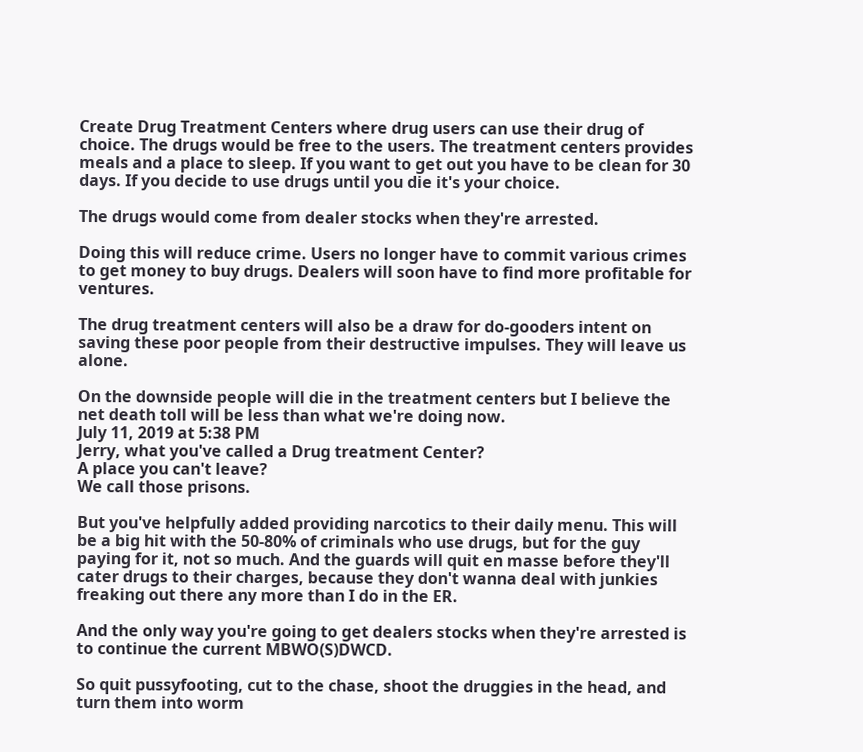Create Drug Treatment Centers where drug users can use their drug of choice. The drugs would be free to the users. The treatment centers provides meals and a place to sleep. If you want to get out you have to be clean for 30 days. If you decide to use drugs until you die it's your choice.

The drugs would come from dealer stocks when they're arrested.

Doing this will reduce crime. Users no longer have to commit various crimes to get money to buy drugs. Dealers will soon have to find more profitable for ventures.

The drug treatment centers will also be a draw for do-gooders intent on saving these poor people from their destructive impulses. They will leave us alone.

On the downside people will die in the treatment centers but I believe the net death toll will be less than what we're doing now.
July 11, 2019 at 5:38 PM
Jerry, what you've called a Drug treatment Center?
A place you can't leave?
We call those prisons.

But you've helpfully added providing narcotics to their daily menu. This will be a big hit with the 50-80% of criminals who use drugs, but for the guy paying for it, not so much. And the guards will quit en masse before they'll cater drugs to their charges, because they don't wanna deal with junkies freaking out there any more than I do in the ER.

And the only way you're going to get dealers stocks when they're arrested is to continue the current MBWO(S)DWCD.

So quit pussyfooting, cut to the chase, shoot the druggies in the head, and turn them into worm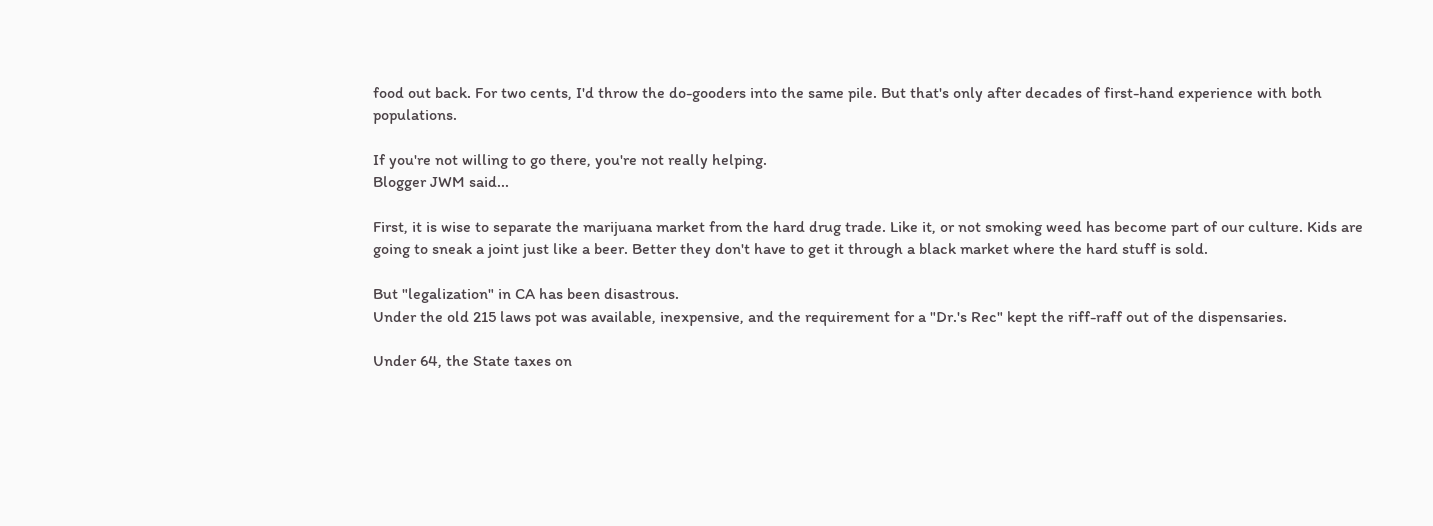food out back. For two cents, I'd throw the do-gooders into the same pile. But that's only after decades of first-hand experience with both populations.

If you're not willing to go there, you're not really helping.
Blogger JWM said...

First, it is wise to separate the marijuana market from the hard drug trade. Like it, or not smoking weed has become part of our culture. Kids are going to sneak a joint just like a beer. Better they don't have to get it through a black market where the hard stuff is sold.

But "legalization" in CA has been disastrous.
Under the old 215 laws pot was available, inexpensive, and the requirement for a "Dr.'s Rec" kept the riff-raff out of the dispensaries.

Under 64, the State taxes on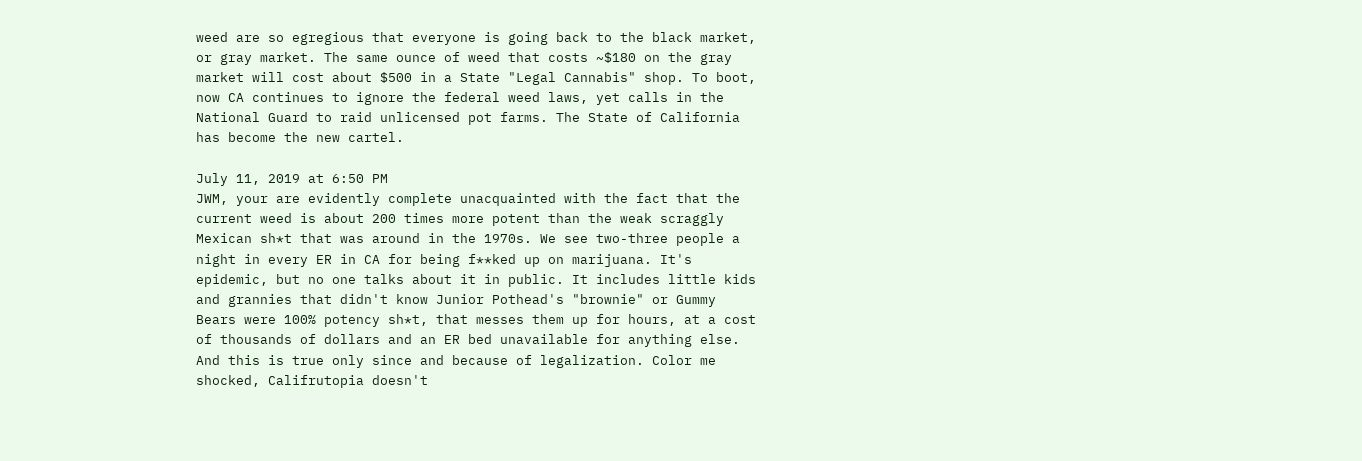weed are so egregious that everyone is going back to the black market, or gray market. The same ounce of weed that costs ~$180 on the gray market will cost about $500 in a State "Legal Cannabis" shop. To boot, now CA continues to ignore the federal weed laws, yet calls in the National Guard to raid unlicensed pot farms. The State of California has become the new cartel.

July 11, 2019 at 6:50 PM
JWM, your are evidently complete unacquainted with the fact that the current weed is about 200 times more potent than the weak scraggly Mexican sh*t that was around in the 1970s. We see two-three people a night in every ER in CA for being f**ked up on marijuana. It's epidemic, but no one talks about it in public. It includes little kids and grannies that didn't know Junior Pothead's "brownie" or Gummy Bears were 100% potency sh*t, that messes them up for hours, at a cost of thousands of dollars and an ER bed unavailable for anything else. And this is true only since and because of legalization. Color me shocked, Califrutopia doesn't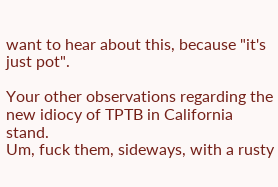want to hear about this, because "it's just pot".

Your other observations regarding the new idiocy of TPTB in California stand.
Um, fuck them, sideways, with a rusty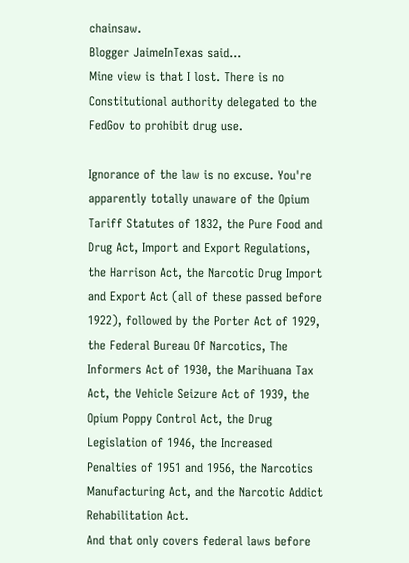chainsaw.
Blogger JaimeInTexas said...
Mine view is that I lost. There is no Constitutional authority delegated to the FedGov to prohibit drug use.

Ignorance of the law is no excuse. You're apparently totally unaware of the Opium Tariff Statutes of 1832, the Pure Food and Drug Act, Import and Export Regulations, the Harrison Act, the Narcotic Drug Import and Export Act (all of these passed before 1922), followed by the Porter Act of 1929, the Federal Bureau Of Narcotics, The Informers Act of 1930, the Marihuana Tax Act, the Vehicle Seizure Act of 1939, the Opium Poppy Control Act, the Drug Legislation of 1946, the Increased Penalties of 1951 and 1956, the Narcotics Manufacturing Act, and the Narcotic Addict Rehabilitation Act.
And that only covers federal laws before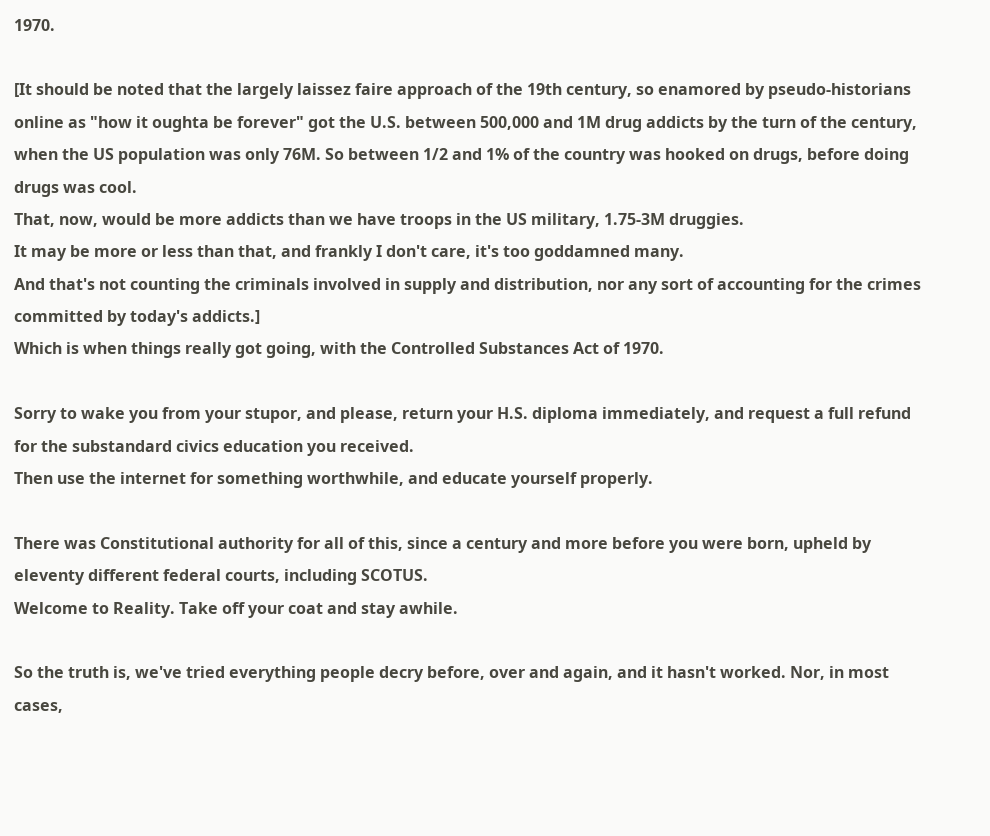1970.

[It should be noted that the largely laissez faire approach of the 19th century, so enamored by pseudo-historians online as "how it oughta be forever" got the U.S. between 500,000 and 1M drug addicts by the turn of the century, when the US population was only 76M. So between 1/2 and 1% of the country was hooked on drugs, before doing drugs was cool.
That, now, would be more addicts than we have troops in the US military, 1.75-3M druggies.
It may be more or less than that, and frankly I don't care, it's too goddamned many.
And that's not counting the criminals involved in supply and distribution, nor any sort of accounting for the crimes committed by today's addicts.]
Which is when things really got going, with the Controlled Substances Act of 1970.

Sorry to wake you from your stupor, and please, return your H.S. diploma immediately, and request a full refund for the substandard civics education you received.
Then use the internet for something worthwhile, and educate yourself properly.

There was Constitutional authority for all of this, since a century and more before you were born, upheld by eleventy different federal courts, including SCOTUS.
Welcome to Reality. Take off your coat and stay awhile.

So the truth is, we've tried everything people decry before, over and again, and it hasn't worked. Nor, in most cases,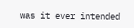was it ever intended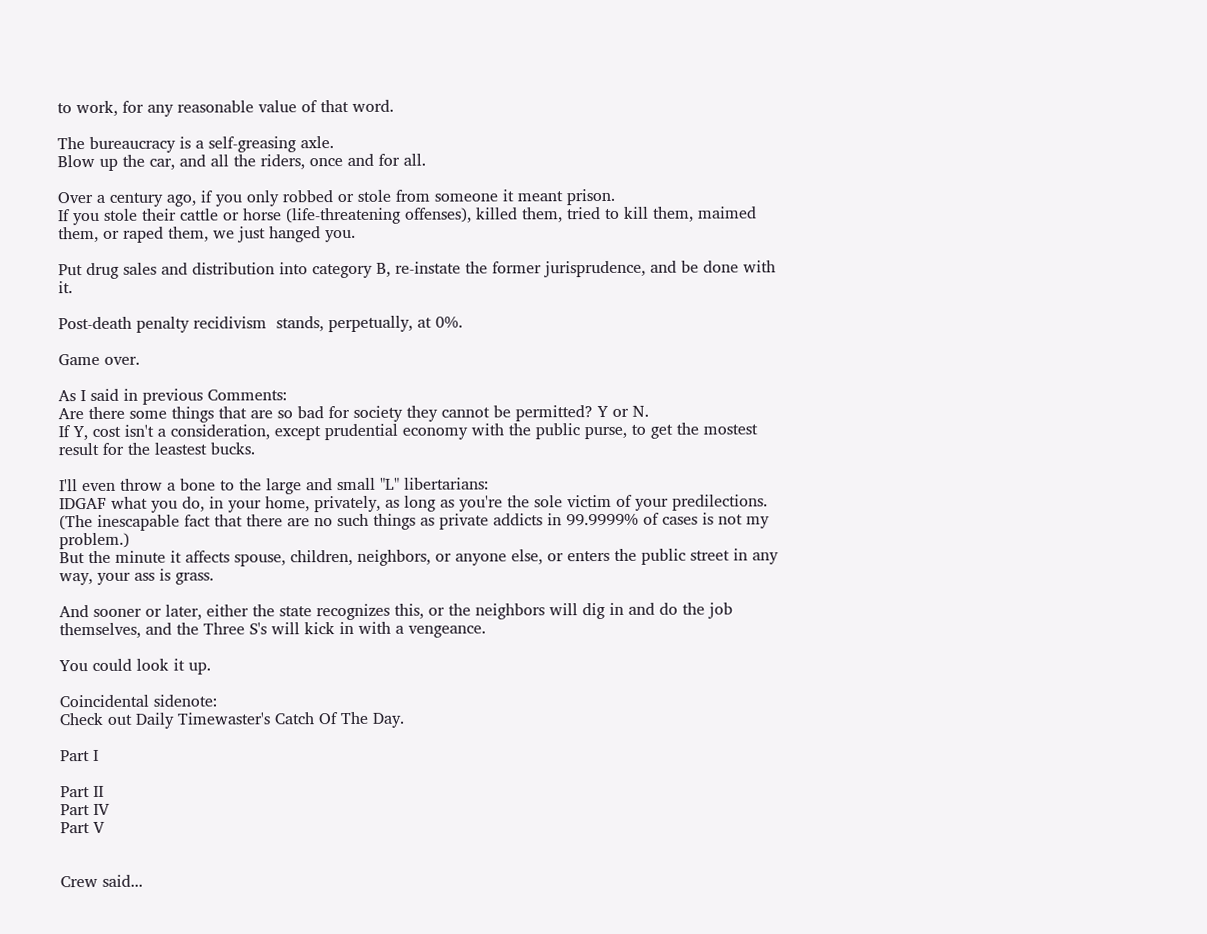to work, for any reasonable value of that word.

The bureaucracy is a self-greasing axle.
Blow up the car, and all the riders, once and for all.

Over a century ago, if you only robbed or stole from someone it meant prison.
If you stole their cattle or horse (life-threatening offenses), killed them, tried to kill them, maimed them, or raped them, we just hanged you.

Put drug sales and distribution into category B, re-instate the former jurisprudence, and be done with it.

Post-death penalty recidivism  stands, perpetually, at 0%.

Game over.

As I said in previous Comments:
Are there some things that are so bad for society they cannot be permitted? Y or N.
If Y, cost isn't a consideration, except prudential economy with the public purse, to get the mostest result for the leastest bucks.

I'll even throw a bone to the large and small "L" libertarians:
IDGAF what you do, in your home, privately, as long as you're the sole victim of your predilections.
(The inescapable fact that there are no such things as private addicts in 99.9999% of cases is not my problem.)
But the minute it affects spouse, children, neighbors, or anyone else, or enters the public street in any way, your ass is grass.

And sooner or later, either the state recognizes this, or the neighbors will dig in and do the job themselves, and the Three S's will kick in with a vengeance.

You could look it up.

Coincidental sidenote:
Check out Daily Timewaster's Catch Of The Day.

Part I

Part II
Part IV
Part V


Crew said...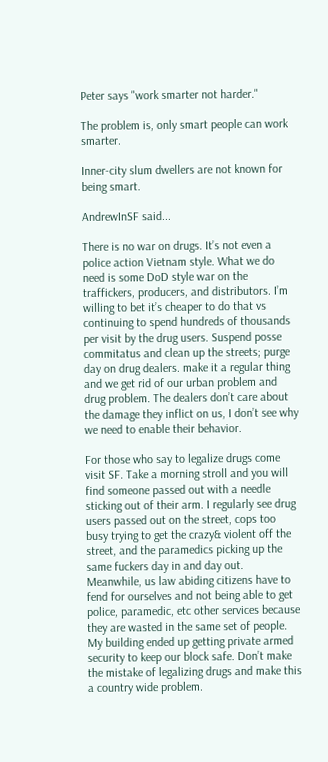Peter says "work smarter not harder."

The problem is, only smart people can work smarter.

Inner-city slum dwellers are not known for being smart.

AndrewInSF said...

There is no war on drugs. It’s not even a police action Vietnam style. What we do need is some DoD style war on the traffickers, producers, and distributors. I’m willing to bet it’s cheaper to do that vs continuing to spend hundreds of thousands per visit by the drug users. Suspend posse commitatus and clean up the streets; purge day on drug dealers. make it a regular thing and we get rid of our urban problem and drug problem. The dealers don’t care about the damage they inflict on us, I don’t see why we need to enable their behavior.

For those who say to legalize drugs come visit SF. Take a morning stroll and you will find someone passed out with a needle sticking out of their arm. I regularly see drug users passed out on the street, cops too busy trying to get the crazy& violent off the street, and the paramedics picking up the same fuckers day in and day out. Meanwhile, us law abiding citizens have to fend for ourselves and not being able to get police, paramedic, etc other services because they are wasted in the same set of people. My building ended up getting private armed security to keep our block safe. Don’t make the mistake of legalizing drugs and make this a country wide problem.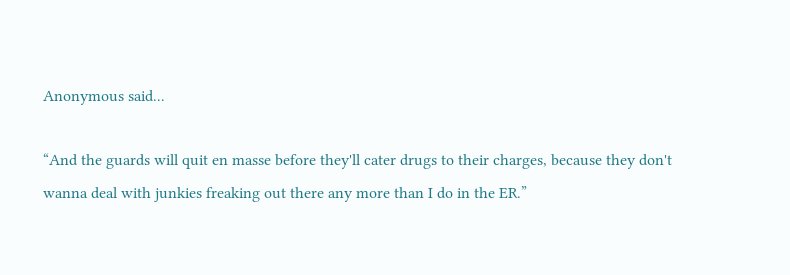Anonymous said...

“And the guards will quit en masse before they'll cater drugs to their charges, because they don't wanna deal with junkies freaking out there any more than I do in the ER.”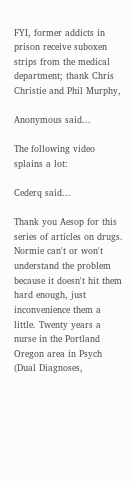FYI, former addicts in prison receive suboxen strips from the medical department; thank Chris Christie and Phil Murphy,

Anonymous said...

The following video splains a lot:

Cederq said...

Thank you Aesop for this series of articles on drugs. Normie can't or won't understand the problem because it doesn't hit them hard enough, just inconvenience them a little. Twenty years a nurse in the Portland Oregon area in Psych (Dual Diagnoses,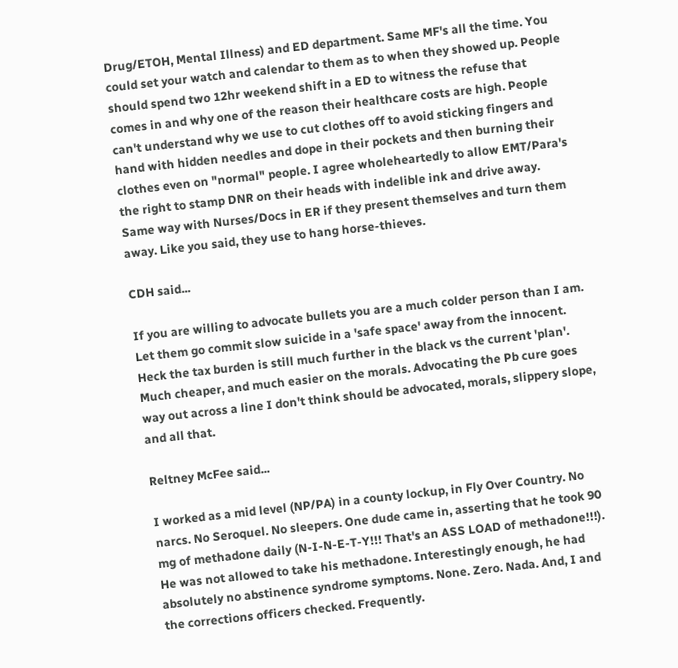Drug/ETOH, Mental Illness) and ED department. Same MF's all the time. You could set your watch and calendar to them as to when they showed up. People should spend two 12hr weekend shift in a ED to witness the refuse that comes in and why one of the reason their healthcare costs are high. People can't understand why we use to cut clothes off to avoid sticking fingers and hand with hidden needles and dope in their pockets and then burning their clothes even on "normal" people. I agree wholeheartedly to allow EMT/Para's the right to stamp DNR on their heads with indelible ink and drive away. Same way with Nurses/Docs in ER if they present themselves and turn them away. Like you said, they use to hang horse-thieves.

CDH said...

If you are willing to advocate bullets you are a much colder person than I am. Let them go commit slow suicide in a 'safe space' away from the innocent. Heck the tax burden is still much further in the black vs the current 'plan'. Much cheaper, and much easier on the morals. Advocating the Pb cure goes way out across a line I don't think should be advocated, morals, slippery slope, and all that.

Reltney McFee said...

I worked as a mid level (NP/PA) in a county lockup, in Fly Over Country. No narcs. No Seroquel. No sleepers. One dude came in, asserting that he took 90 mg of methadone daily (N-I-N-E-T-Y!!! That's an ASS LOAD of methadone!!!). He was not allowed to take his methadone. Interestingly enough, he had absolutely no abstinence syndrome symptoms. None. Zero. Nada. And, I and the corrections officers checked. Frequently.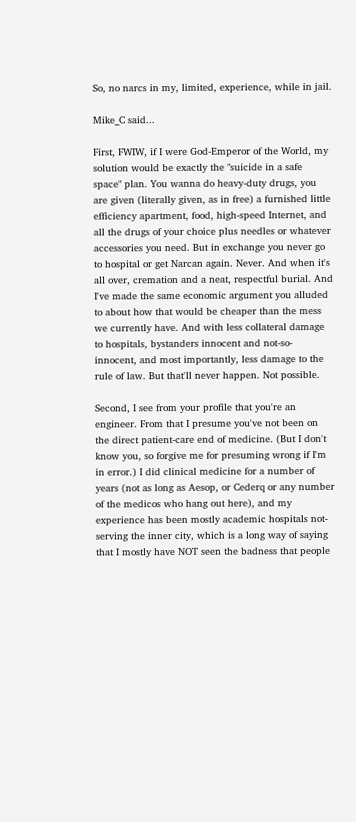So, no narcs in my, limited, experience, while in jail.

Mike_C said...

First, FWIW, if I were God-Emperor of the World, my solution would be exactly the "suicide in a safe space" plan. You wanna do heavy-duty drugs, you are given (literally given, as in free) a furnished little efficiency apartment, food, high-speed Internet, and all the drugs of your choice plus needles or whatever accessories you need. But in exchange you never go to hospital or get Narcan again. Never. And when it's all over, cremation and a neat, respectful burial. And I've made the same economic argument you alluded to about how that would be cheaper than the mess we currently have. And with less collateral damage to hospitals, bystanders innocent and not-so-innocent, and most importantly, less damage to the rule of law. But that'll never happen. Not possible.

Second, I see from your profile that you're an engineer. From that I presume you've not been on the direct patient-care end of medicine. (But I don't know you, so forgive me for presuming wrong if I'm in error.) I did clinical medicine for a number of years (not as long as Aesop, or Cederq or any number of the medicos who hang out here), and my experience has been mostly academic hospitals not-serving the inner city, which is a long way of saying that I mostly have NOT seen the badness that people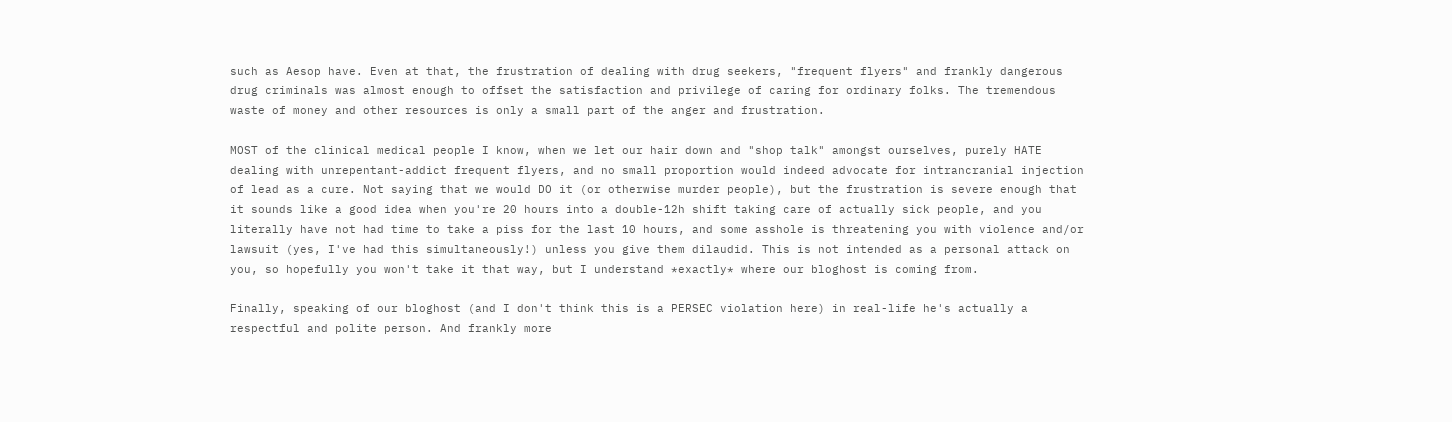such as Aesop have. Even at that, the frustration of dealing with drug seekers, "frequent flyers" and frankly dangerous drug criminals was almost enough to offset the satisfaction and privilege of caring for ordinary folks. The tremendous waste of money and other resources is only a small part of the anger and frustration.

MOST of the clinical medical people I know, when we let our hair down and "shop talk" amongst ourselves, purely HATE dealing with unrepentant-addict frequent flyers, and no small proportion would indeed advocate for intrancranial injection of lead as a cure. Not saying that we would DO it (or otherwise murder people), but the frustration is severe enough that it sounds like a good idea when you're 20 hours into a double-12h shift taking care of actually sick people, and you literally have not had time to take a piss for the last 10 hours, and some asshole is threatening you with violence and/or lawsuit (yes, I've had this simultaneously!) unless you give them dilaudid. This is not intended as a personal attack on you, so hopefully you won't take it that way, but I understand *exactly* where our bloghost is coming from.

Finally, speaking of our bloghost (and I don't think this is a PERSEC violation here) in real-life he's actually a respectful and polite person. And frankly more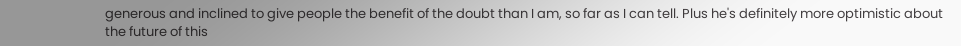generous and inclined to give people the benefit of the doubt than I am, so far as I can tell. Plus he's definitely more optimistic about the future of this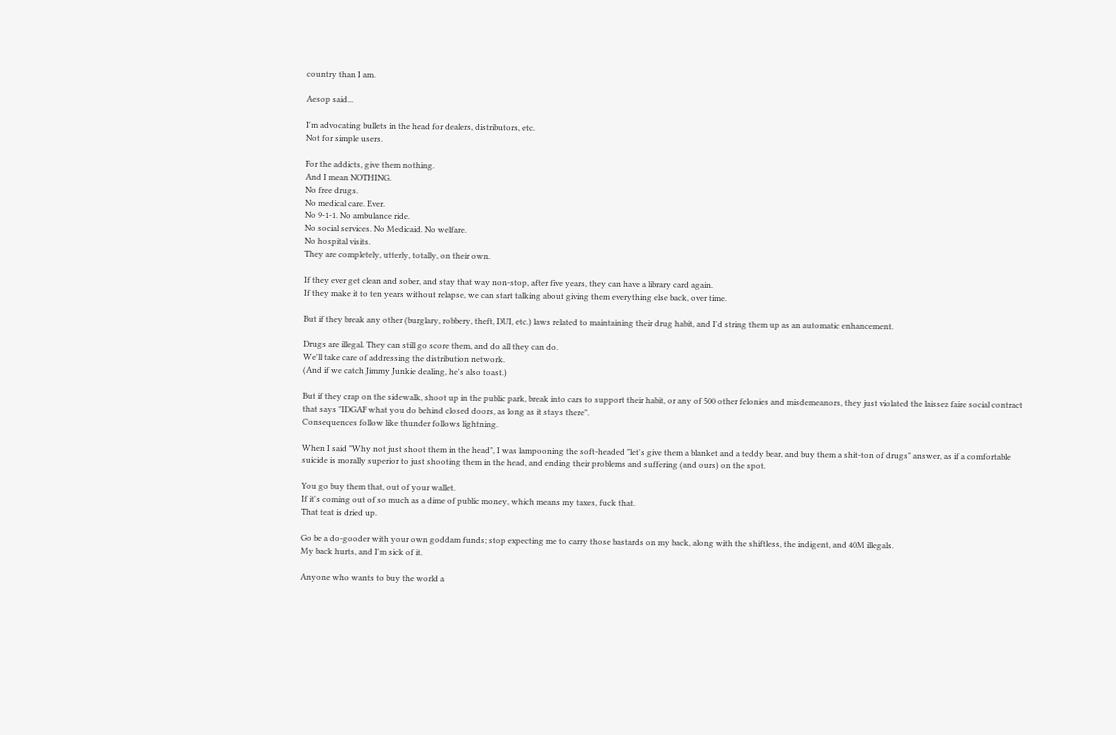country than I am.

Aesop said...

I'm advocating bullets in the head for dealers, distributors, etc.
Not for simple users.

For the addicts, give them nothing.
And I mean NOTHING.
No free drugs.
No medical care. Ever.
No 9-1-1. No ambulance ride.
No social services. No Medicaid. No welfare.
No hospital visits.
They are completely, utterly, totally, on their own.

If they ever get clean and sober, and stay that way non-stop, after five years, they can have a library card again.
If they make it to ten years without relapse, we can start talking about giving them everything else back, over time.

But if they break any other (burglary, robbery, theft, DUI, etc.) laws related to maintaining their drug habit, and I'd string them up as an automatic enhancement.

Drugs are illegal. They can still go score them, and do all they can do.
We'll take care of addressing the distribution network.
(And if we catch Jimmy Junkie dealing, he's also toast.)

But if they crap on the sidewalk, shoot up in the public park, break into cars to support their habit, or any of 500 other felonies and misdemeanors, they just violated the laissez faire social contract that says "IDGAF what you do behind closed doors, as long as it stays there".
Consequences follow like thunder follows lightning.

When I said "Why not just shoot them in the head", I was lampooning the soft-headed "let's give them a blanket and a teddy bear, and buy them a shit-ton of drugs" answer, as if a comfortable suicide is morally superior to just shooting them in the head, and ending their problems and suffering (and ours) on the spot.

You go buy them that, out of your wallet.
If it's coming out of so much as a dime of public money, which means my taxes, fuck that.
That teat is dried up.

Go be a do-gooder with your own goddam funds; stop expecting me to carry those bastards on my back, along with the shiftless, the indigent, and 40M illegals.
My back hurts, and I'm sick of it.

Anyone who wants to buy the world a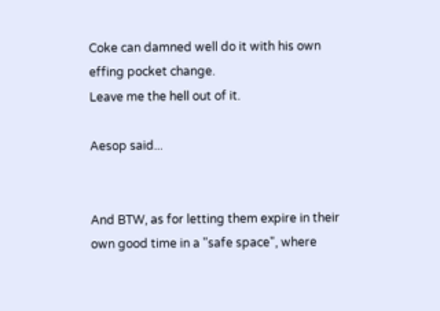Coke can damned well do it with his own effing pocket change.
Leave me the hell out of it.

Aesop said...


And BTW, as for letting them expire in their own good time in a "safe space", where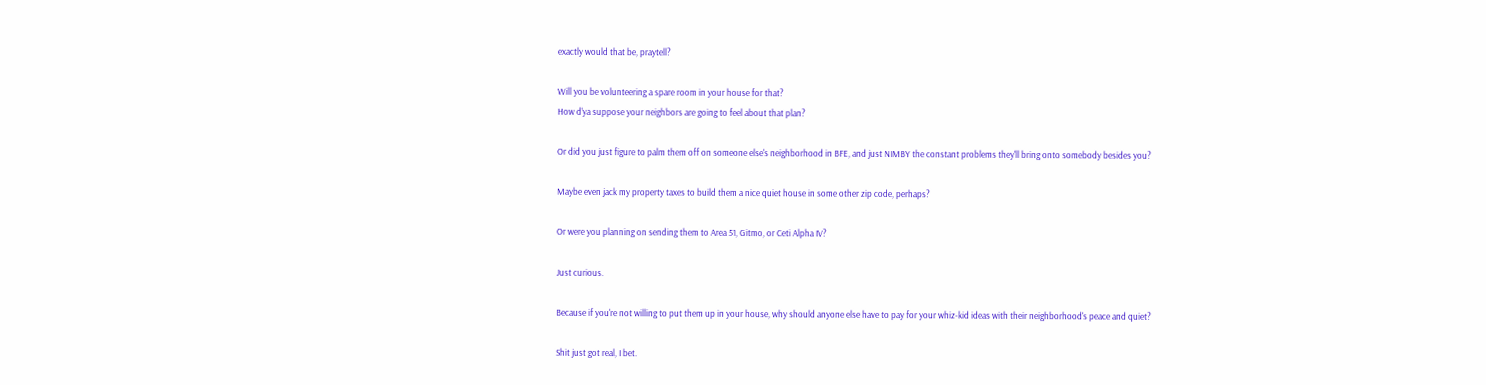exactly would that be, praytell?

Will you be volunteering a spare room in your house for that?
How d'ya suppose your neighbors are going to feel about that plan?

Or did you just figure to palm them off on someone else's neighborhood in BFE, and just NIMBY the constant problems they'll bring onto somebody besides you?

Maybe even jack my property taxes to build them a nice quiet house in some other zip code, perhaps?

Or were you planning on sending them to Area 51, Gitmo, or Ceti Alpha IV?

Just curious.

Because if you're not willing to put them up in your house, why should anyone else have to pay for your whiz-kid ideas with their neighborhood's peace and quiet?

Shit just got real, I bet.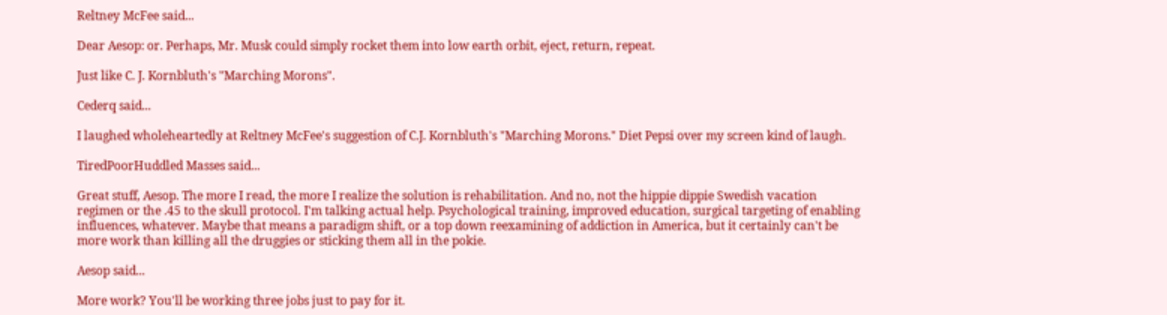Reltney McFee said...

Dear Aesop: or. Perhaps, Mr. Musk could simply rocket them into low earth orbit, eject, return, repeat.

Just like C. J. Kornbluth's "Marching Morons".

Cederq said...

I laughed wholeheartedly at Reltney McFee's suggestion of C.J. Kornbluth's "Marching Morons." Diet Pepsi over my screen kind of laugh.

TiredPoorHuddled Masses said...

Great stuff, Aesop. The more I read, the more I realize the solution is rehabilitation. And no, not the hippie dippie Swedish vacation regimen or the .45 to the skull protocol. I'm talking actual help. Psychological training, improved education, surgical targeting of enabling influences, whatever. Maybe that means a paradigm shift, or a top down reexamining of addiction in America, but it certainly can't be more work than killing all the druggies or sticking them all in the pokie.

Aesop said...

More work? You'll be working three jobs just to pay for it.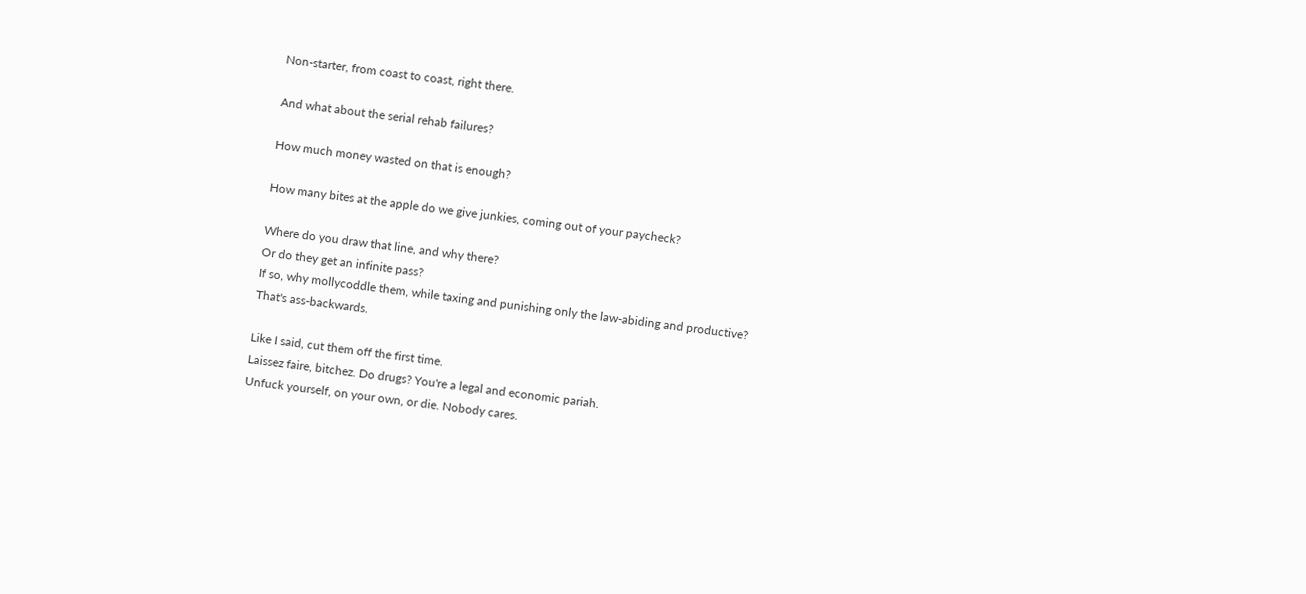Non-starter, from coast to coast, right there.

And what about the serial rehab failures?

How much money wasted on that is enough?

How many bites at the apple do we give junkies, coming out of your paycheck?

Where do you draw that line, and why there?
Or do they get an infinite pass?
If so, why mollycoddle them, while taxing and punishing only the law-abiding and productive?
That's ass-backwards.

Like I said, cut them off the first time.
Laissez faire, bitchez. Do drugs? You're a legal and economic pariah.
Unfuck yourself, on your own, or die. Nobody cares.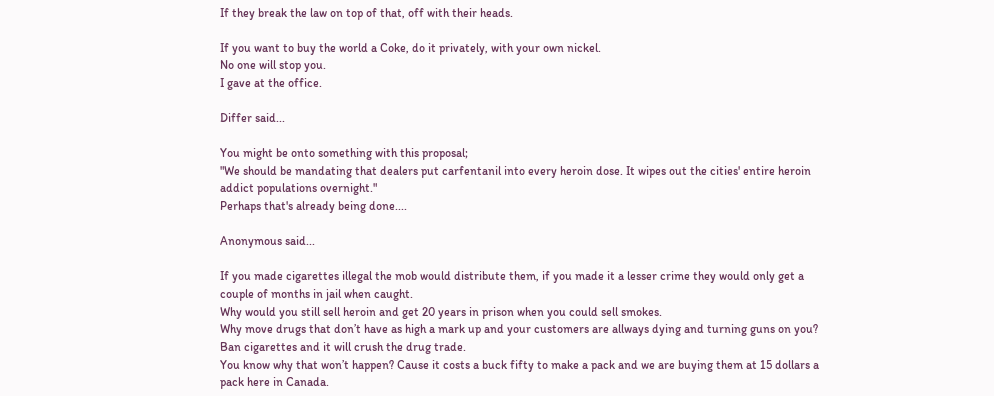If they break the law on top of that, off with their heads.

If you want to buy the world a Coke, do it privately, with your own nickel.
No one will stop you.
I gave at the office.

Differ said...

You might be onto something with this proposal;
"We should be mandating that dealers put carfentanil into every heroin dose. It wipes out the cities' entire heroin addict populations overnight."
Perhaps that's already being done....

Anonymous said...

If you made cigarettes illegal the mob would distribute them, if you made it a lesser crime they would only get a couple of months in jail when caught.
Why would you still sell heroin and get 20 years in prison when you could sell smokes.
Why move drugs that don’t have as high a mark up and your customers are allways dying and turning guns on you?
Ban cigarettes and it will crush the drug trade.
You know why that won’t happen? Cause it costs a buck fifty to make a pack and we are buying them at 15 dollars a pack here in Canada.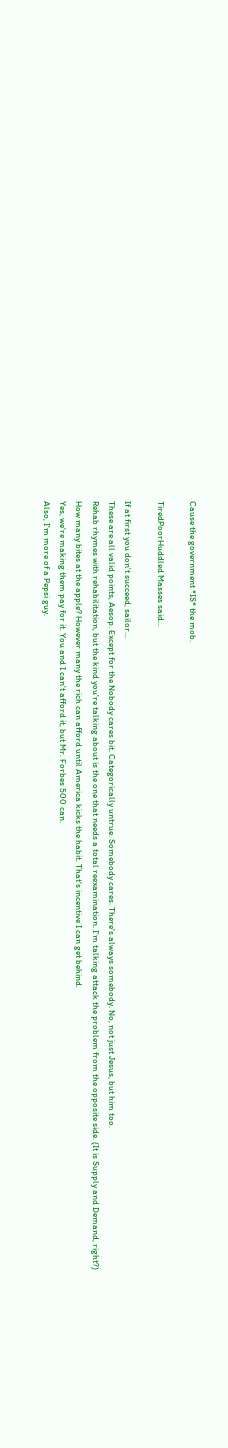Cause the government *IS* the mob.

TiredPoorHuddled Masses said...

If at first you don't succeed, sailor...
These are all valid points, Aesop. Except for the Nobody cares bit. Categorically untrue. Somebody cares. There's always somebody. No, not just Jesus, but him too.
Rehab rhymes with rehabilitation, but the kind you're talking about is the one that needs a total reexamination. I'm talking attack the problem from the opposite side. (It is Supply and Demand, right?)
How many bites at the apple? However many the rich can afford until America kicks the habit. That's incentive I can get behind.
Yes, we're making them pay for it. You and I can't afford it, but Mr. Forbes 500 can.
Also, I'm more of a Pepsi guy.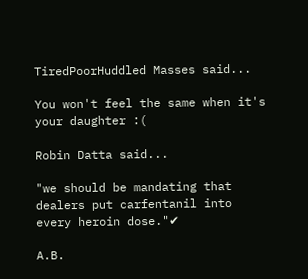TiredPoorHuddled Masses said...

You won't feel the same when it's your daughter :(

Robin Datta said...

"we should be mandating that dealers put carfentanil into every heroin dose."✔

A.B.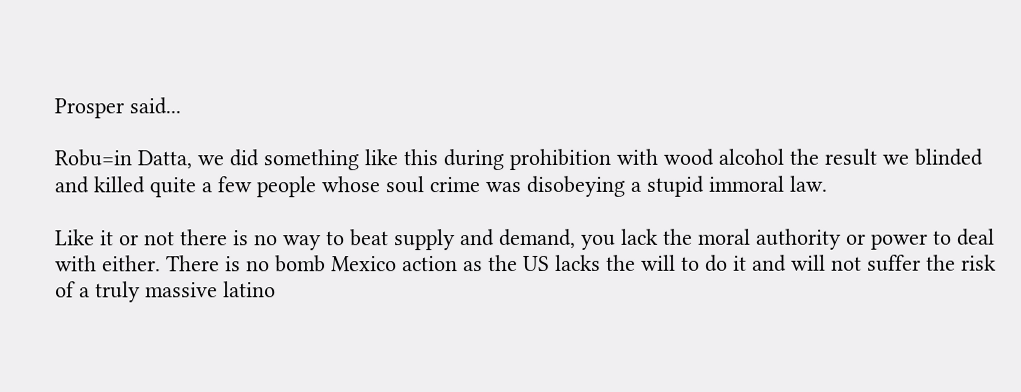Prosper said...

Robu=in Datta, we did something like this during prohibition with wood alcohol the result we blinded and killed quite a few people whose soul crime was disobeying a stupid immoral law.

Like it or not there is no way to beat supply and demand, you lack the moral authority or power to deal with either. There is no bomb Mexico action as the US lacks the will to do it and will not suffer the risk of a truly massive latino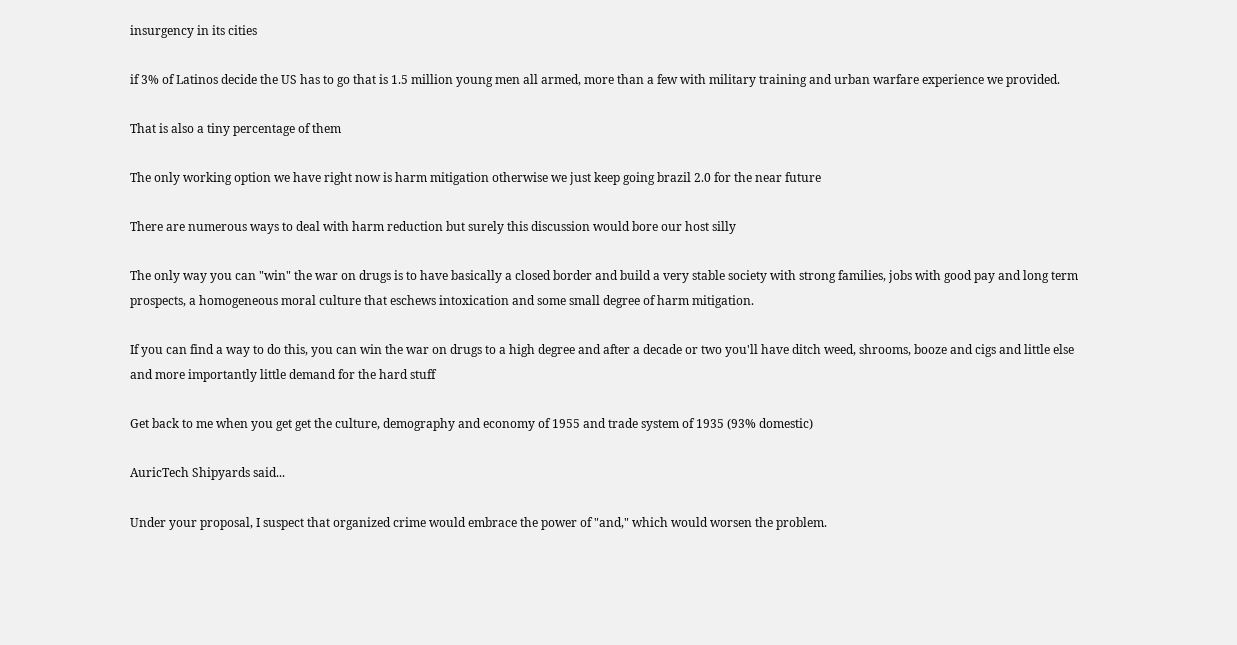insurgency in its cities

if 3% of Latinos decide the US has to go that is 1.5 million young men all armed, more than a few with military training and urban warfare experience we provided.

That is also a tiny percentage of them

The only working option we have right now is harm mitigation otherwise we just keep going brazil 2.0 for the near future

There are numerous ways to deal with harm reduction but surely this discussion would bore our host silly

The only way you can "win" the war on drugs is to have basically a closed border and build a very stable society with strong families, jobs with good pay and long term prospects, a homogeneous moral culture that eschews intoxication and some small degree of harm mitigation.

If you can find a way to do this, you can win the war on drugs to a high degree and after a decade or two you'll have ditch weed, shrooms, booze and cigs and little else and more importantly little demand for the hard stuff

Get back to me when you get get the culture, demography and economy of 1955 and trade system of 1935 (93% domestic)

AuricTech Shipyards said...

Under your proposal, I suspect that organized crime would embrace the power of "and," which would worsen the problem.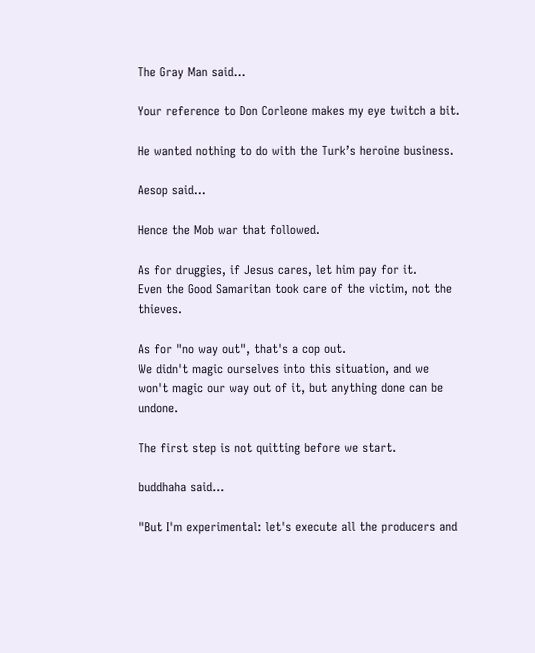The Gray Man said...

Your reference to Don Corleone makes my eye twitch a bit.

He wanted nothing to do with the Turk’s heroine business.

Aesop said...

Hence the Mob war that followed.

As for druggies, if Jesus cares, let him pay for it.
Even the Good Samaritan took care of the victim, not the thieves.

As for "no way out", that's a cop out.
We didn't magic ourselves into this situation, and we won't magic our way out of it, but anything done can be undone.

The first step is not quitting before we start.

buddhaha said...

"But I'm experimental: let's execute all the producers and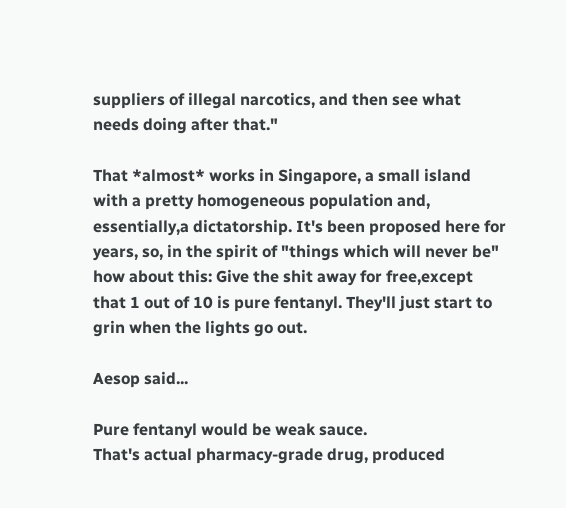suppliers of illegal narcotics, and then see what needs doing after that."

That *almost* works in Singapore, a small island with a pretty homogeneous population and, essentially,a dictatorship. It's been proposed here for years, so, in the spirit of "things which will never be" how about this: Give the shit away for free,except that 1 out of 10 is pure fentanyl. They'll just start to grin when the lights go out.

Aesop said...

Pure fentanyl would be weak sauce.
That's actual pharmacy-grade drug, produced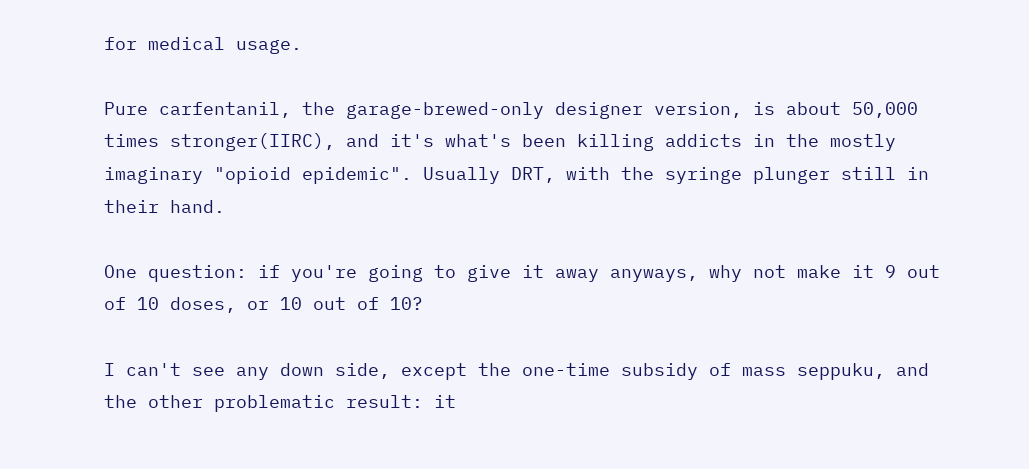for medical usage.

Pure carfentanil, the garage-brewed-only designer version, is about 50,000 times stronger(IIRC), and it's what's been killing addicts in the mostly imaginary "opioid epidemic". Usually DRT, with the syringe plunger still in their hand.

One question: if you're going to give it away anyways, why not make it 9 out of 10 doses, or 10 out of 10?

I can't see any down side, except the one-time subsidy of mass seppuku, and the other problematic result: it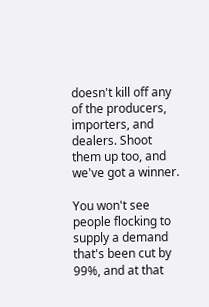doesn't kill off any of the producers, importers, and dealers. Shoot them up too, and we've got a winner.

You won't see people flocking to supply a demand that's been cut by 99%, and at that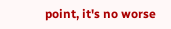point, it's no worse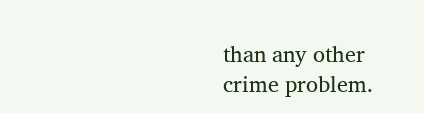than any other crime problem.